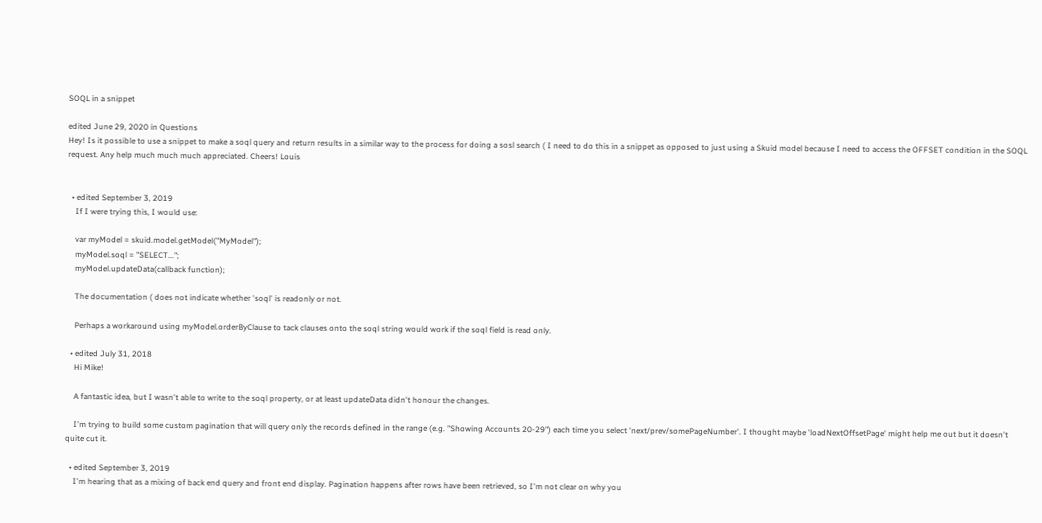SOQL in a snippet

edited June 29, 2020 in Questions
Hey! Is it possible to use a snippet to make a soql query and return results in a similar way to the process for doing a sosl search ( I need to do this in a snippet as opposed to just using a Skuid model because I need to access the OFFSET condition in the SOQL request. Any help much much much appreciated. Cheers! Louis


  • edited September 3, 2019
    If I were trying this, I would use:

    var myModel = skuid.model.getModel("MyModel");
    myModel.soql = "SELECT...";
    myModel.updateData(callback function);

    The documentation ( does not indicate whether 'soql' is readonly or not.

    Perhaps a workaround using myModel.orderByClause to tack clauses onto the soql string would work if the soql field is read only.

  • edited July 31, 2018
    Hi Mike!

    A fantastic idea, but I wasn't able to write to the soql property, or at least updateData didn't honour the changes.

    I'm trying to build some custom pagination that will query only the records defined in the range (e.g. "Showing Accounts 20-29") each time you select 'next/prev/somePageNumber'. I thought maybe 'loadNextOffsetPage' might help me out but it doesn't quite cut it.

  • edited September 3, 2019
    I'm hearing that as a mixing of back end query and front end display. Pagination happens after rows have been retrieved, so I'm not clear on why you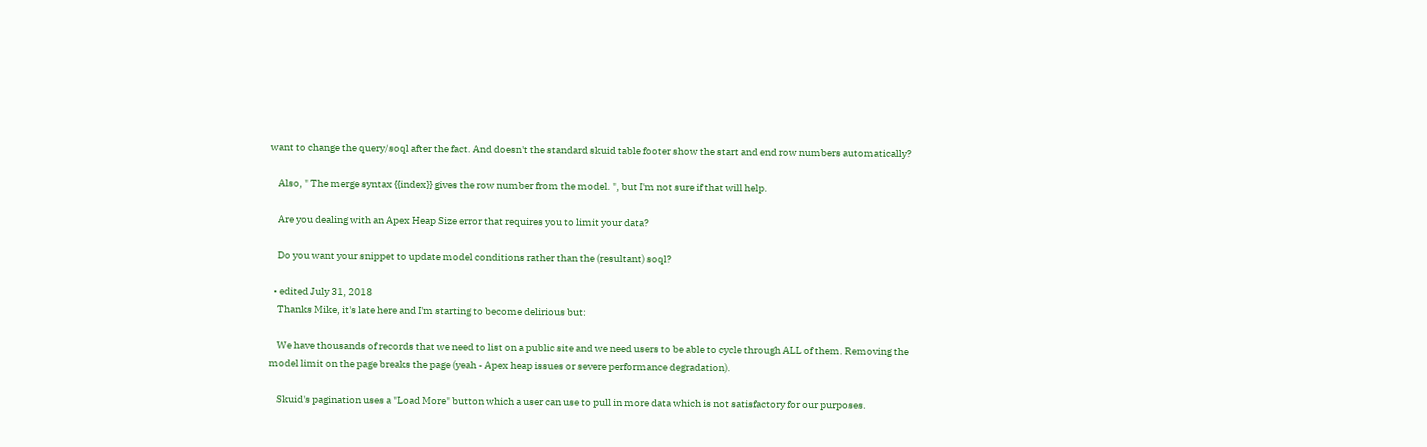want to change the query/soql after the fact. And doesn't the standard skuid table footer show the start and end row numbers automatically?

    Also, " The merge syntax {{index}} gives the row number from the model. ", but I'm not sure if that will help.

    Are you dealing with an Apex Heap Size error that requires you to limit your data?

    Do you want your snippet to update model conditions rather than the (resultant) soql?

  • edited July 31, 2018
    Thanks Mike, it's late here and I'm starting to become delirious but:

    We have thousands of records that we need to list on a public site and we need users to be able to cycle through ALL of them. Removing the model limit on the page breaks the page (yeah - Apex heap issues or severe performance degradation).

    Skuid's pagination uses a "Load More" button which a user can use to pull in more data which is not satisfactory for our purposes.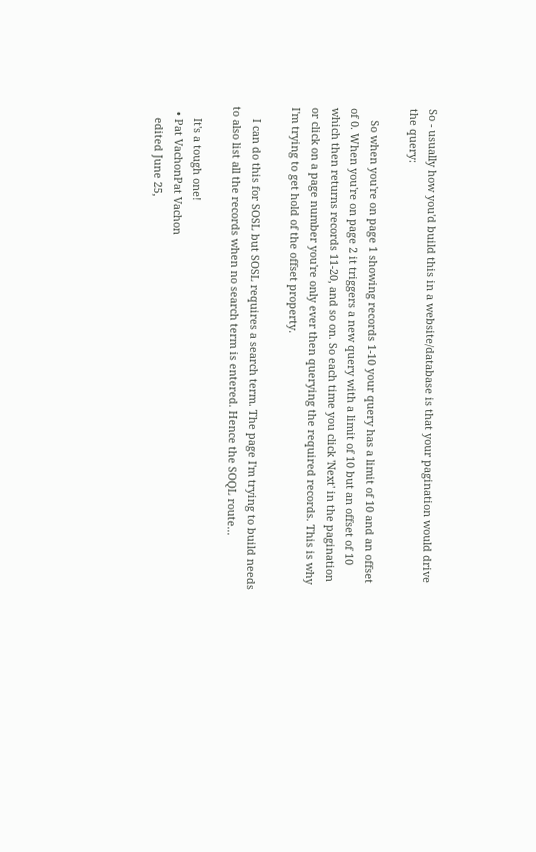So - usually how you'd build this in a website/database is that your pagination would drive the query:

    So when you're on page 1 showing records 1-10 your query has a limit of 10 and an offset of 0. When you're on page 2 it triggers a new query with a limit of 10 but an offset of 10 which then returns records 11-20, and so on. So each time you click 'Next' in the pagination or click on a page number you're only ever then querying the required records. This is why I'm trying to get hold of the offset property.

    I can do this for SOSL but SOSL requires a search term. The page I'm trying to build needs to also list all the records when no search term is entered. Hence the SOQL route...

    It's a tough one!
  • Pat VachonPat Vachon
    edited June 25,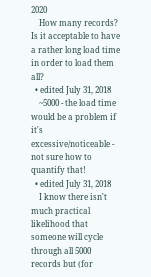2020
    How many records? Is it acceptable to have a rather long load time in order to load them all?
  • edited July 31, 2018
    ~5000 - the load time would be a problem if it's excessive/noticeable - not sure how to quantify that!
  • edited July 31, 2018
    I know there isn't much practical likelihood that someone will cycle through all 5000 records but (for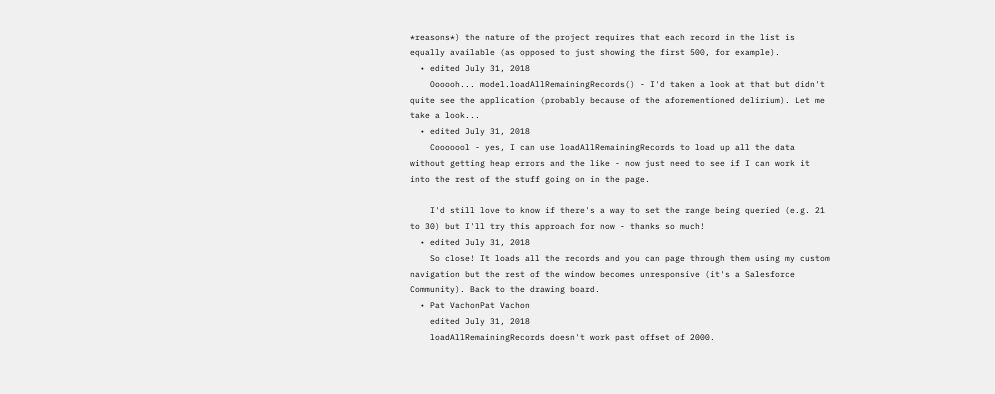*reasons*) the nature of the project requires that each record in the list is equally available (as opposed to just showing the first 500, for example).
  • edited July 31, 2018
    Oooooh... model.loadAllRemainingRecords() - I'd taken a look at that but didn't quite see the application (probably because of the aforementioned delirium). Let me take a look...
  • edited July 31, 2018
    Cooooool - yes, I can use loadAllRemainingRecords to load up all the data without getting heap errors and the like - now just need to see if I can work it into the rest of the stuff going on in the page.

    I'd still love to know if there's a way to set the range being queried (e.g. 21 to 30) but I'll try this approach for now - thanks so much!
  • edited July 31, 2018
    So close! It loads all the records and you can page through them using my custom navigation but the rest of the window becomes unresponsive (it's a Salesforce Community). Back to the drawing board.
  • Pat VachonPat Vachon
    edited July 31, 2018
    loadAllRemainingRecords doesn't work past offset of 2000.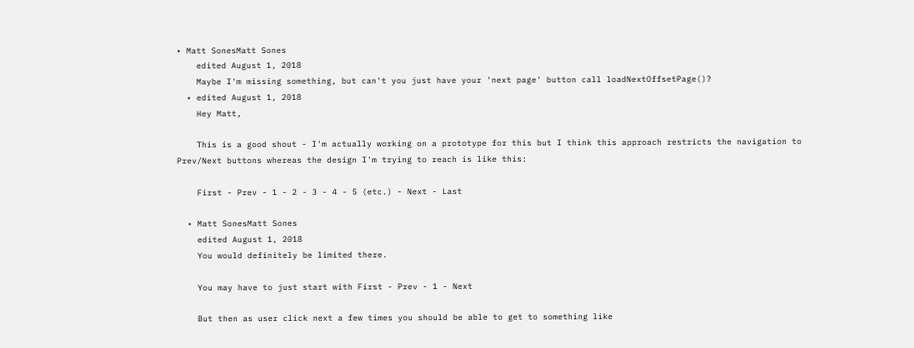• Matt SonesMatt Sones
    edited August 1, 2018
    Maybe I'm missing something, but can't you just have your 'next page' button call loadNextOffsetPage()?
  • edited August 1, 2018
    Hey Matt,

    This is a good shout - I'm actually working on a prototype for this but I think this approach restricts the navigation to Prev/Next buttons whereas the design I'm trying to reach is like this:

    First - Prev - 1 - 2 - 3 - 4 - 5 (etc.) - Next - Last

  • Matt SonesMatt Sones
    edited August 1, 2018
    You would definitely be limited there.

    You may have to just start with First - Prev - 1 - Next

    But then as user click next a few times you should be able to get to something like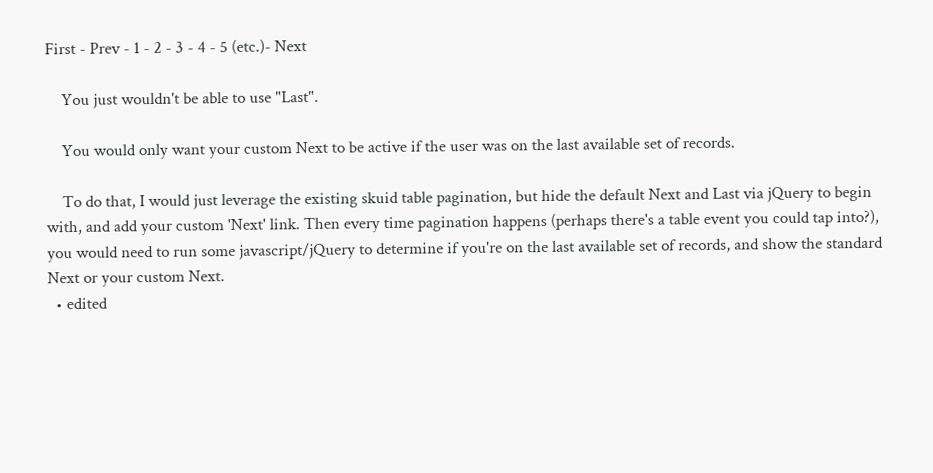First - Prev - 1 - 2 - 3 - 4 - 5 (etc.)- Next

    You just wouldn't be able to use "Last".

    You would only want your custom Next to be active if the user was on the last available set of records.

    To do that, I would just leverage the existing skuid table pagination, but hide the default Next and Last via jQuery to begin with, and add your custom 'Next' link. Then every time pagination happens (perhaps there's a table event you could tap into?), you would need to run some javascript/jQuery to determine if you're on the last available set of records, and show the standard Next or your custom Next.
  • edited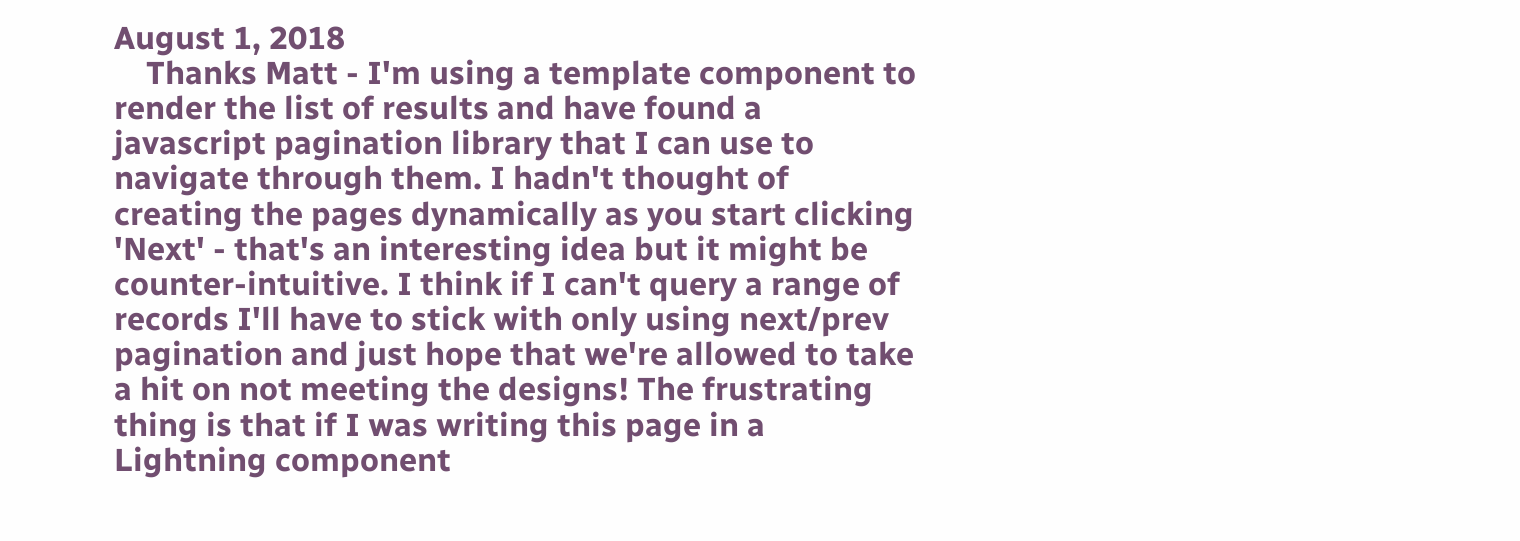August 1, 2018
    Thanks Matt - I'm using a template component to render the list of results and have found a javascript pagination library that I can use to navigate through them. I hadn't thought of creating the pages dynamically as you start clicking 'Next' - that's an interesting idea but it might be counter-intuitive. I think if I can't query a range of records I'll have to stick with only using next/prev pagination and just hope that we're allowed to take a hit on not meeting the designs! The frustrating thing is that if I was writing this page in a Lightning component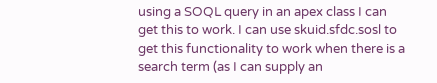using a SOQL query in an apex class I can get this to work. I can use skuid.sfdc.sosl to get this functionality to work when there is a search term (as I can supply an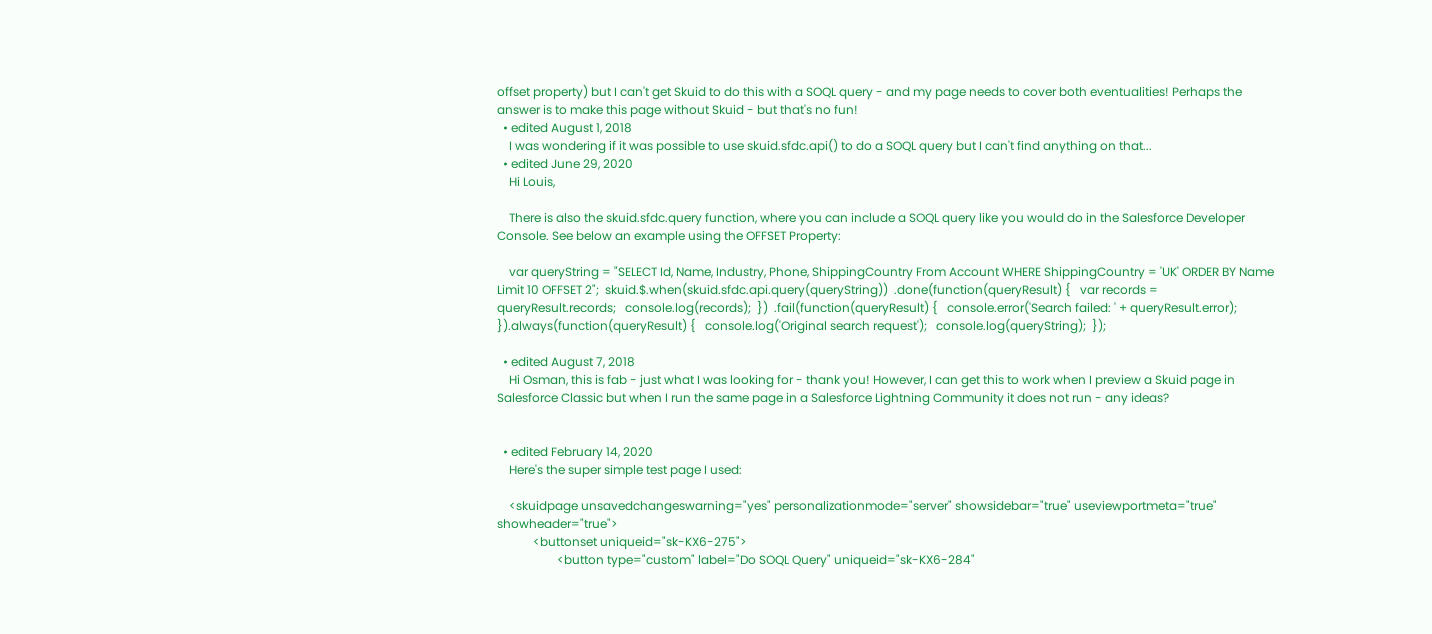offset property) but I can't get Skuid to do this with a SOQL query - and my page needs to cover both eventualities! Perhaps the answer is to make this page without Skuid - but that's no fun!
  • edited August 1, 2018
    I was wondering if it was possible to use skuid.sfdc.api() to do a SOQL query but I can't find anything on that...
  • edited June 29, 2020
    Hi Louis,

    There is also the skuid.sfdc.query function, where you can include a SOQL query like you would do in the Salesforce Developer Console. See below an example using the OFFSET Property:

    var queryString = "SELECT Id, Name, Industry, Phone, ShippingCountry From Account WHERE ShippingCountry = 'UK' ORDER BY Name Limit 10 OFFSET 2";  skuid.$.when(skuid.sfdc.api.query(queryString))  .done(function(queryResult) {   var records = queryResult.records;   console.log(records);  })  .fail(function(queryResult) {   console.error('Search failed: ' + queryResult.error);  }).always(function(queryResult) {   console.log('Original search request');   console.log(queryString);  });

  • edited August 7, 2018
    Hi Osman, this is fab - just what I was looking for - thank you! However, I can get this to work when I preview a Skuid page in Salesforce Classic but when I run the same page in a Salesforce Lightning Community it does not run - any ideas?


  • edited February 14, 2020
    Here's the super simple test page I used:

    <skuidpage unsavedchangeswarning="yes" personalizationmode="server" showsidebar="true" useviewportmeta="true" showheader="true">
            <buttonset uniqueid="sk-KX6-275">
                    <button type="custom" label="Do SOQL Query" uniqueid="sk-KX6-284"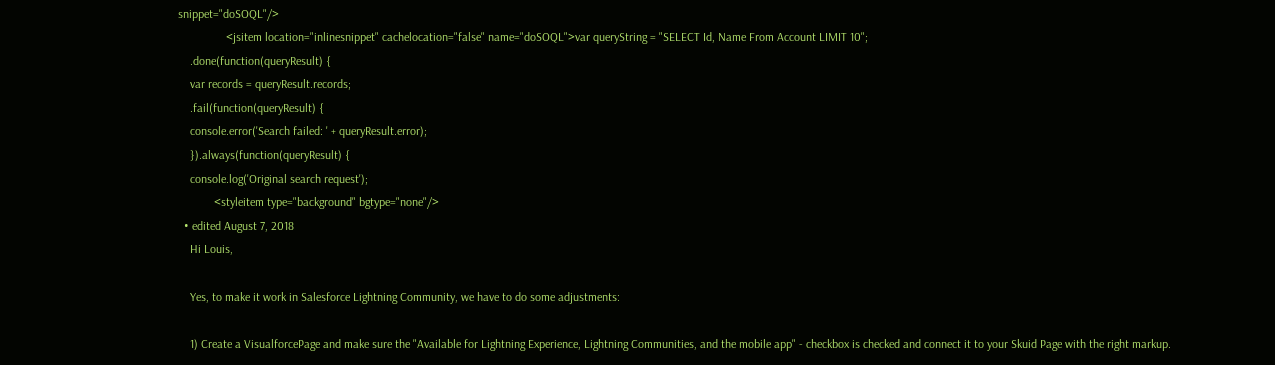snippet="doSOQL"/>
                <jsitem location="inlinesnippet" cachelocation="false" name="doSOQL">var queryString = "SELECT Id, Name From Account LIMIT 10";
    .done(function(queryResult) {
    var records = queryResult.records;
    .fail(function(queryResult) {
    console.error('Search failed: ' + queryResult.error);
    }).always(function(queryResult) {
    console.log('Original search request');
            <styleitem type="background" bgtype="none"/>
  • edited August 7, 2018
    Hi Louis,

    Yes, to make it work in Salesforce Lightning Community, we have to do some adjustments:

    1) Create a VisualforcePage and make sure the "Available for Lightning Experience, Lightning Communities, and the mobile app" - checkbox is checked and connect it to your Skuid Page with the right markup.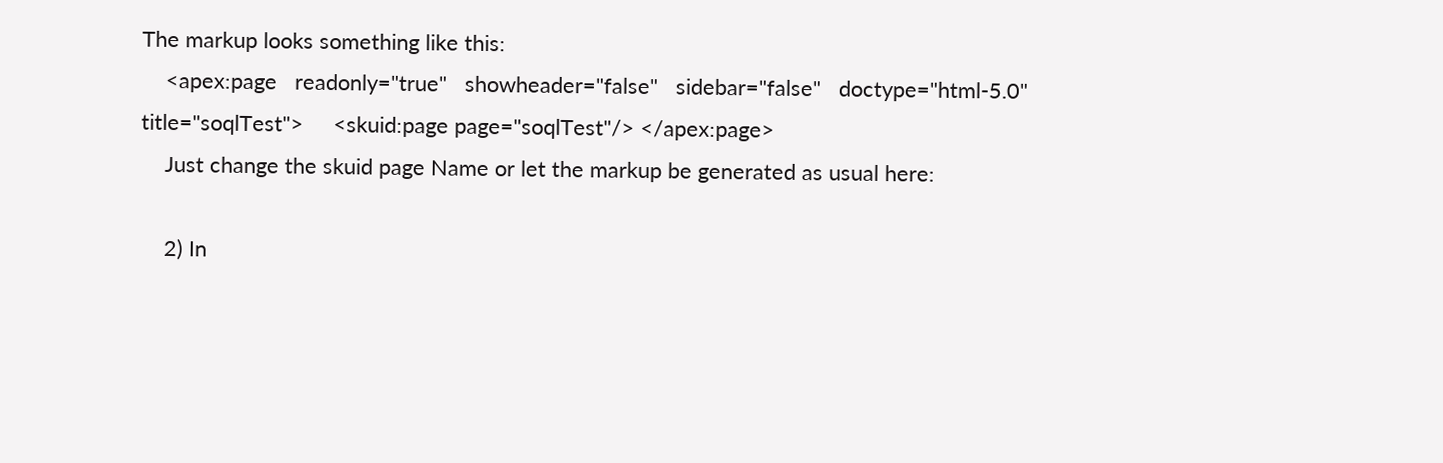The markup looks something like this:
    <apex:page   readonly="true"   showheader="false"   sidebar="false"   doctype="html-5.0"   title="soqlTest">     <skuid:page page="soqlTest"/> </apex:page>
    Just change the skuid page Name or let the markup be generated as usual here:

    2) In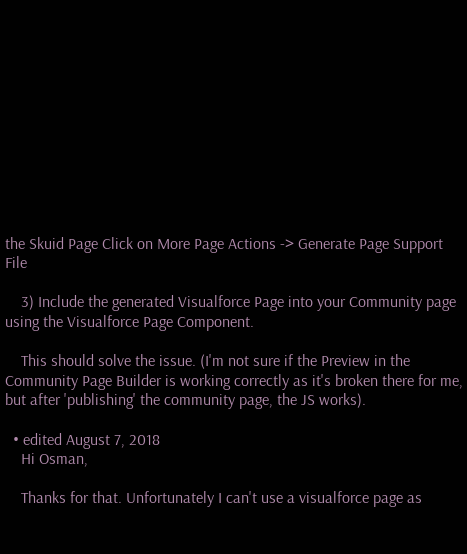the Skuid Page Click on More Page Actions -> Generate Page Support File

    3) Include the generated Visualforce Page into your Community page using the Visualforce Page Component.

    This should solve the issue. (I'm not sure if the Preview in the Community Page Builder is working correctly as it's broken there for me, but after 'publishing' the community page, the JS works).

  • edited August 7, 2018
    Hi Osman,

    Thanks for that. Unfortunately I can't use a visualforce page as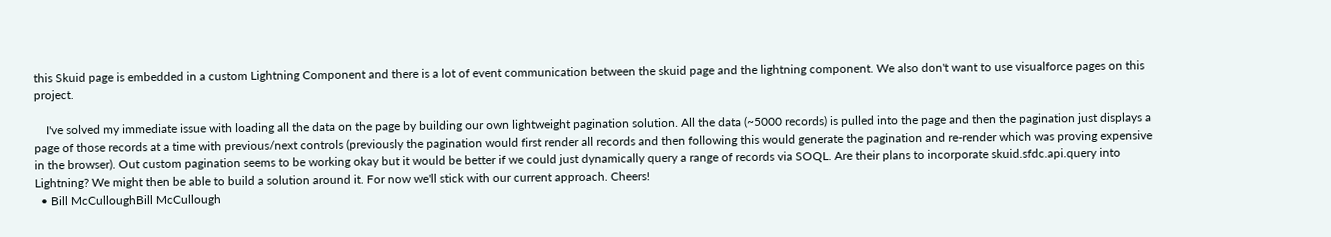this Skuid page is embedded in a custom Lightning Component and there is a lot of event communication between the skuid page and the lightning component. We also don't want to use visualforce pages on this project.

    I've solved my immediate issue with loading all the data on the page by building our own lightweight pagination solution. All the data (~5000 records) is pulled into the page and then the pagination just displays a page of those records at a time with previous/next controls (previously the pagination would first render all records and then following this would generate the pagination and re-render which was proving expensive in the browser). Out custom pagination seems to be working okay but it would be better if we could just dynamically query a range of records via SOQL. Are their plans to incorporate skuid.sfdc.api.query into Lightning? We might then be able to build a solution around it. For now we'll stick with our current approach. Cheers!
  • Bill McCulloughBill McCullough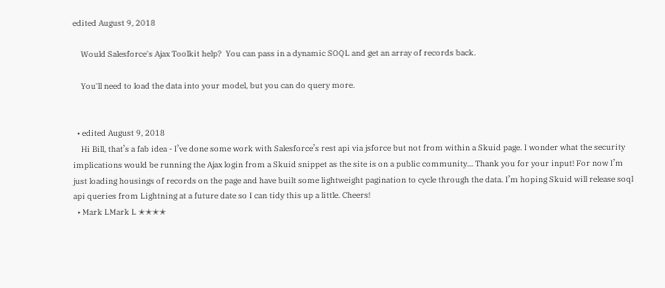edited August 9, 2018

    Would Salesforce's Ajax Toolkit help?  You can pass in a dynamic SOQL and get an array of records back.

    You'll need to load the data into your model, but you can do query more.


  • edited August 9, 2018
    Hi Bill, that’s a fab idea - I’ve done some work with Salesforce’s rest api via jsforce but not from within a Skuid page. I wonder what the security implications would be running the Ajax login from a Skuid snippet as the site is on a public community... Thank you for your input! For now I’m just loading housings of records on the page and have built some lightweight pagination to cycle through the data. I’m hoping Skuid will release soql api queries from Lightning at a future date so I can tidy this up a little. Cheers!
  • Mark LMark L ✭✭✭✭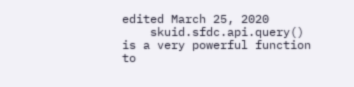edited March 25, 2020
    skuid.sfdc.api.query() is a very powerful function to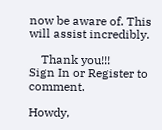now be aware of. This will assist incredibly.

    Thank you!!!
Sign In or Register to comment.

Howdy,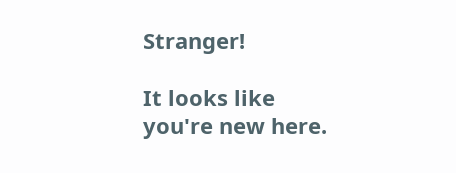Stranger!

It looks like you're new here.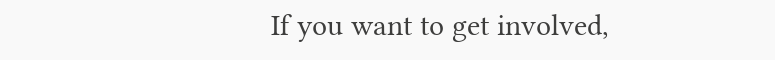If you want to get involved,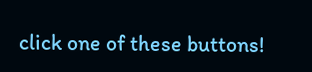click one of these buttons!